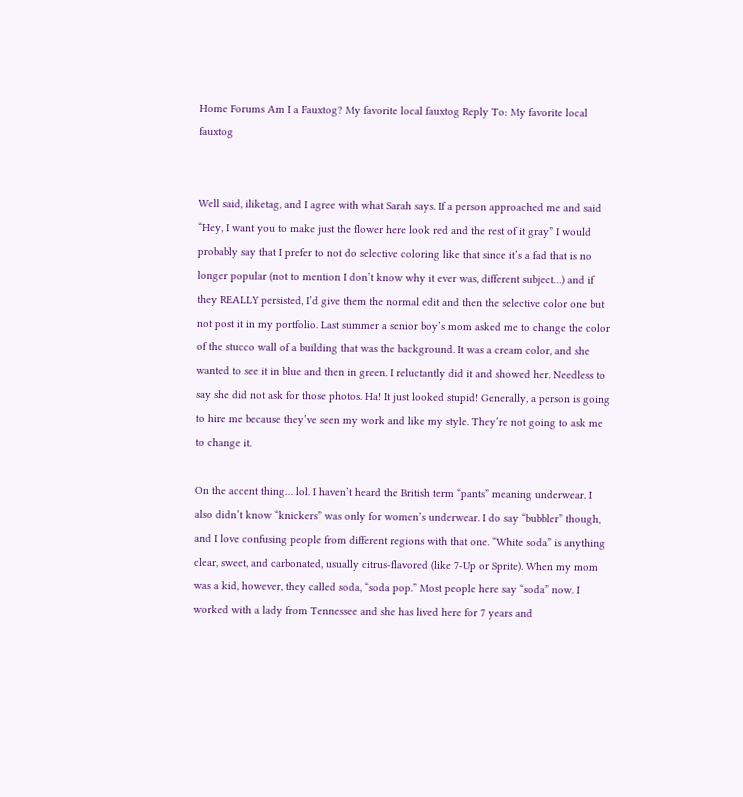Home Forums Am I a Fauxtog? My favorite local fauxtog Reply To: My favorite local fauxtog


Well said, iliketag, and I agree with what Sarah says. If a person approached me and said “Hey, I want you to make just the flower here look red and the rest of it gray” I would probably say that I prefer to not do selective coloring like that since it’s a fad that is no longer popular (not to mention I don’t know why it ever was, different subject…) and if they REALLY persisted, I’d give them the normal edit and then the selective color one but not post it in my portfolio. Last summer a senior boy’s mom asked me to change the color of the stucco wall of a building that was the background. It was a cream color, and she wanted to see it in blue and then in green. I reluctantly did it and showed her. Needless to say she did not ask for those photos. Ha! It just looked stupid! Generally, a person is going to hire me because they’ve seen my work and like my style. They’re not going to ask me to change it.

On the accent thing… lol. I haven’t heard the British term “pants” meaning underwear. I also didn’t know “knickers” was only for women’s underwear. I do say “bubbler” though, and I love confusing people from different regions with that one. “White soda” is anything clear, sweet, and carbonated, usually citrus-flavored (like 7-Up or Sprite). When my mom was a kid, however, they called soda, “soda pop.” Most people here say “soda” now. I worked with a lady from Tennessee and she has lived here for 7 years and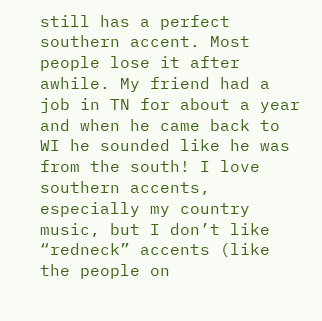still has a perfect southern accent. Most people lose it after awhile. My friend had a job in TN for about a year and when he came back to WI he sounded like he was from the south! I love southern accents, especially my country music, but I don’t like “redneck” accents (like the people on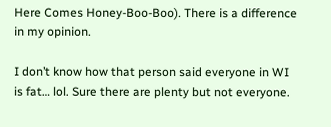Here Comes Honey-Boo-Boo). There is a difference in my opinion.

I don’t know how that person said everyone in WI is fat… lol. Sure there are plenty but not everyone.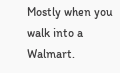Mostly when you walk into a Walmart.